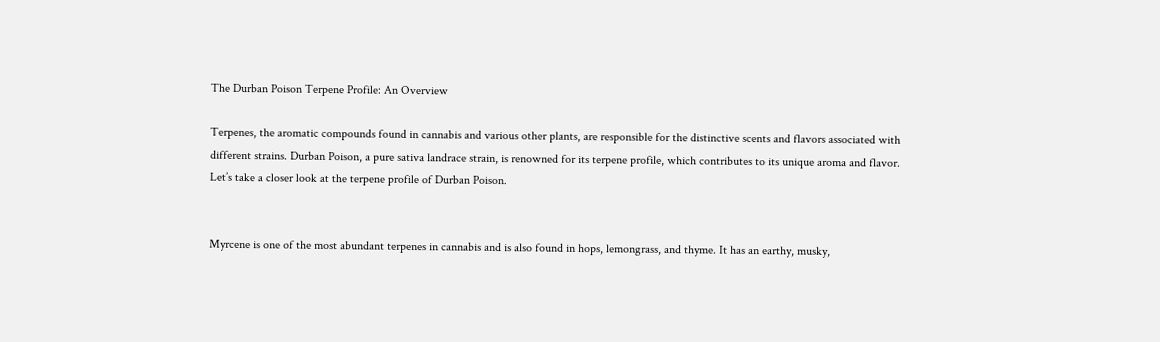The Durban Poison Terpene Profile: An Overview

Terpenes, the aromatic compounds found in cannabis and various other plants, are responsible for the distinctive scents and flavors associated with different strains. Durban Poison, a pure sativa landrace strain, is renowned for its terpene profile, which contributes to its unique aroma and flavor. Let’s take a closer look at the terpene profile of Durban Poison.


Myrcene is one of the most abundant terpenes in cannabis and is also found in hops, lemongrass, and thyme. It has an earthy, musky,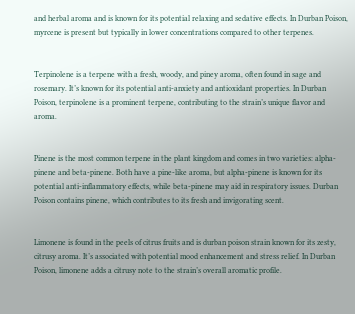and herbal aroma and is known for its potential relaxing and sedative effects. In Durban Poison, myrcene is present but typically in lower concentrations compared to other terpenes.


Terpinolene is a terpene with a fresh, woody, and piney aroma, often found in sage and rosemary. It’s known for its potential anti-anxiety and antioxidant properties. In Durban Poison, terpinolene is a prominent terpene, contributing to the strain’s unique flavor and aroma.


Pinene is the most common terpene in the plant kingdom and comes in two varieties: alpha-pinene and beta-pinene. Both have a pine-like aroma, but alpha-pinene is known for its potential anti-inflammatory effects, while beta-pinene may aid in respiratory issues. Durban Poison contains pinene, which contributes to its fresh and invigorating scent.


Limonene is found in the peels of citrus fruits and is durban poison strain known for its zesty, citrusy aroma. It’s associated with potential mood enhancement and stress relief. In Durban Poison, limonene adds a citrusy note to the strain’s overall aromatic profile.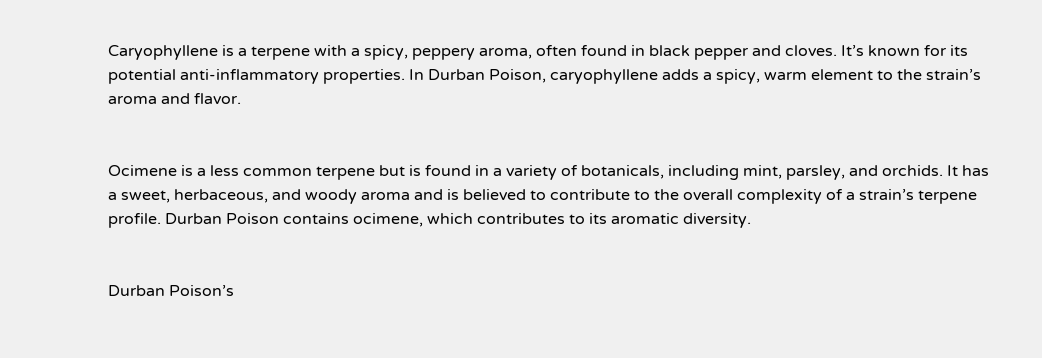Caryophyllene is a terpene with a spicy, peppery aroma, often found in black pepper and cloves. It’s known for its potential anti-inflammatory properties. In Durban Poison, caryophyllene adds a spicy, warm element to the strain’s aroma and flavor.


Ocimene is a less common terpene but is found in a variety of botanicals, including mint, parsley, and orchids. It has a sweet, herbaceous, and woody aroma and is believed to contribute to the overall complexity of a strain’s terpene profile. Durban Poison contains ocimene, which contributes to its aromatic diversity.


Durban Poison’s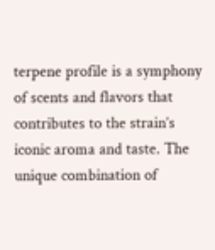terpene profile is a symphony of scents and flavors that contributes to the strain’s iconic aroma and taste. The unique combination of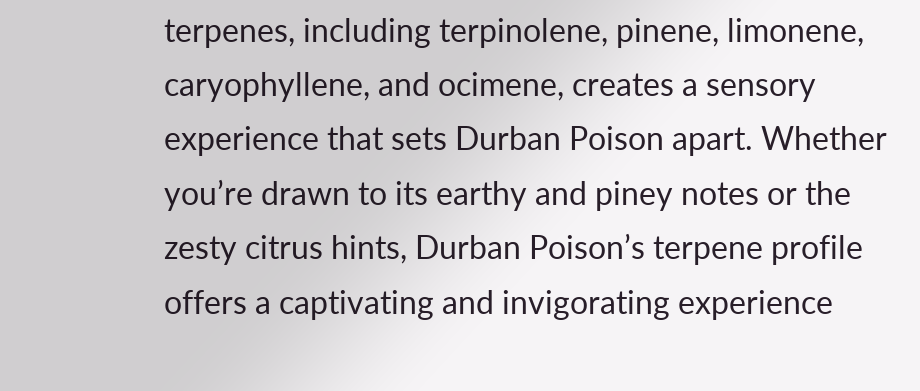terpenes, including terpinolene, pinene, limonene, caryophyllene, and ocimene, creates a sensory experience that sets Durban Poison apart. Whether you’re drawn to its earthy and piney notes or the zesty citrus hints, Durban Poison’s terpene profile offers a captivating and invigorating experience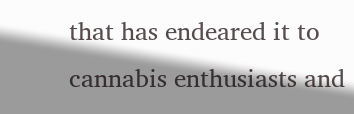that has endeared it to cannabis enthusiasts and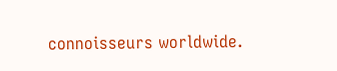connoisseurs worldwide.